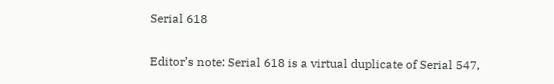Serial 618

Editor’s note: Serial 618 is a virtual duplicate of Serial 547,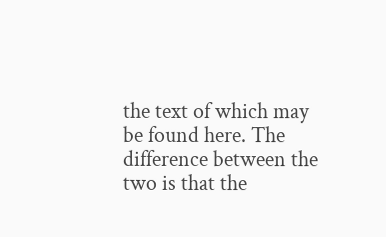the text of which may be found here. The difference between the two is that the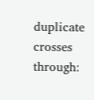duplicate crosses through: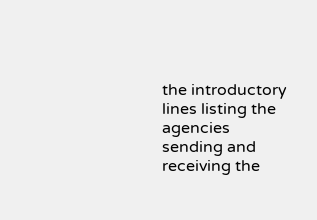the introductory lines listing the agencies sending and receiving the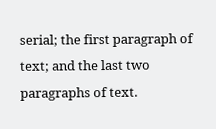serial; the first paragraph of text; and the last two paragraphs of text.